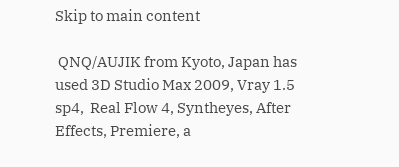Skip to main content

 QNQ/AUJIK from Kyoto, Japan has used 3D Studio Max 2009, Vray 1.5 sp4,  Real Flow 4, Syntheyes, After Effects, Premiere, a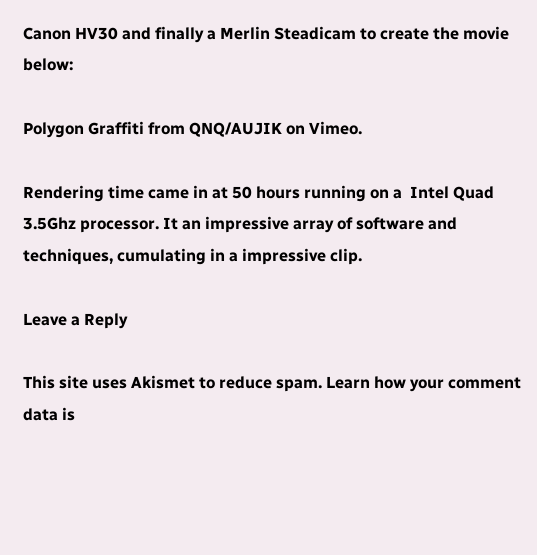Canon HV30 and finally a Merlin Steadicam to create the movie below:

Polygon Graffiti from QNQ/AUJIK on Vimeo.

Rendering time came in at 50 hours running on a  Intel Quad 3.5Ghz processor. It an impressive array of software and techniques, cumulating in a impressive clip.

Leave a Reply

This site uses Akismet to reduce spam. Learn how your comment data is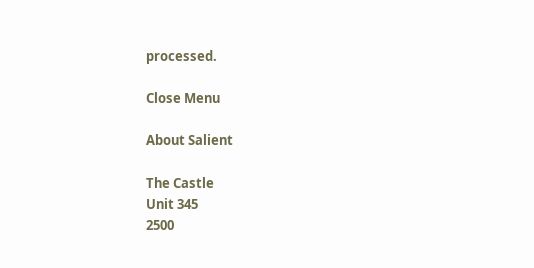processed.

Close Menu

About Salient

The Castle
Unit 345
2500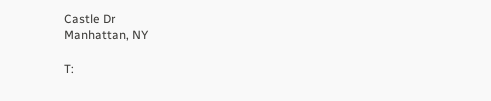Castle Dr
Manhattan, NY

T: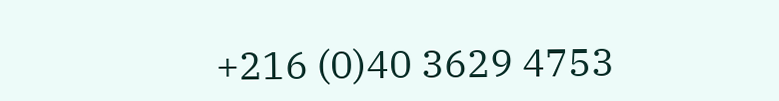+216 (0)40 3629 4753